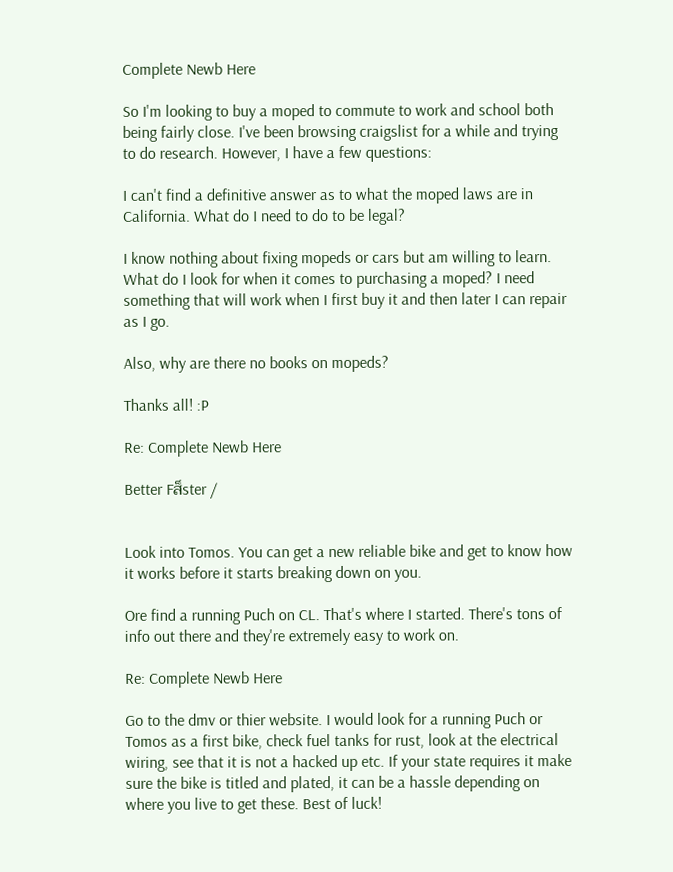Complete Newb Here

So I'm looking to buy a moped to commute to work and school both being fairly close. I've been browsing craigslist for a while and trying to do research. However, I have a few questions:

I can't find a definitive answer as to what the moped laws are in California. What do I need to do to be legal?

I know nothing about fixing mopeds or cars but am willing to learn. What do I look for when it comes to purchasing a moped? I need something that will work when I first buy it and then later I can repair as I go.

Also, why are there no books on mopeds?

Thanks all! :P

Re: Complete Newb Here

Better Fส็ster /


Look into Tomos. You can get a new reliable bike and get to know how it works before it starts breaking down on you.

Ore find a running Puch on CL. That's where I started. There's tons of info out there and they're extremely easy to work on.

Re: Complete Newb Here

Go to the dmv or thier website. I would look for a running Puch or Tomos as a first bike, check fuel tanks for rust, look at the electrical wiring, see that it is not a hacked up etc. If your state requires it make sure the bike is titled and plated, it can be a hassle depending on where you live to get these. Best of luck!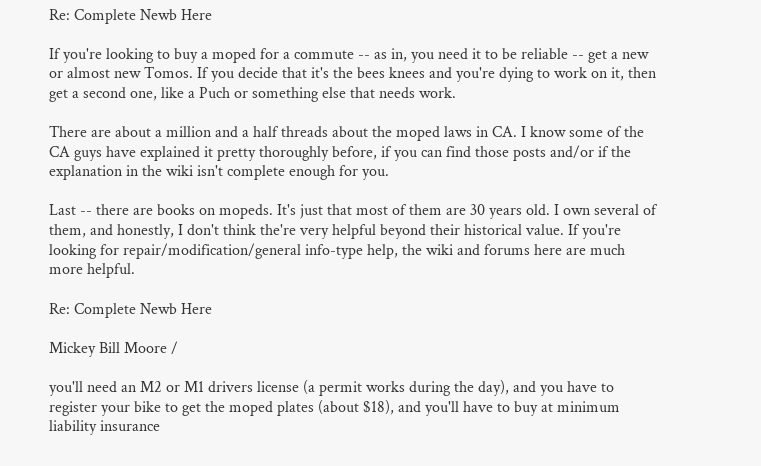Re: Complete Newb Here

If you're looking to buy a moped for a commute -- as in, you need it to be reliable -- get a new or almost new Tomos. If you decide that it's the bees knees and you're dying to work on it, then get a second one, like a Puch or something else that needs work.

There are about a million and a half threads about the moped laws in CA. I know some of the CA guys have explained it pretty thoroughly before, if you can find those posts and/or if the explanation in the wiki isn't complete enough for you.

Last -- there are books on mopeds. It's just that most of them are 30 years old. I own several of them, and honestly, I don't think the're very helpful beyond their historical value. If you're looking for repair/modification/general info-type help, the wiki and forums here are much more helpful.

Re: Complete Newb Here

Mickey Bill Moore /

you'll need an M2 or M1 drivers license (a permit works during the day), and you have to register your bike to get the moped plates (about $18), and you'll have to buy at minimum liability insurance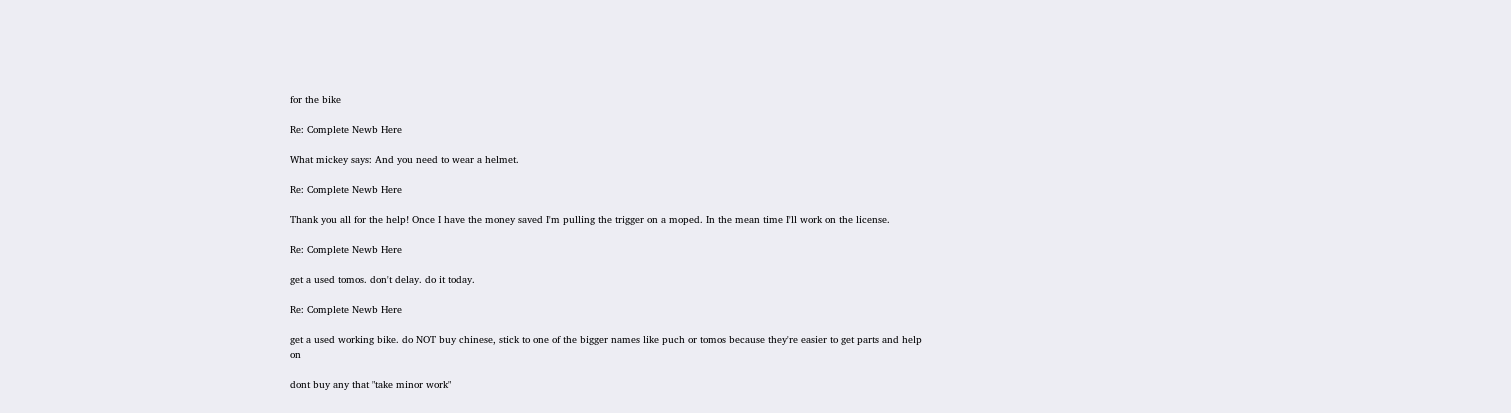for the bike

Re: Complete Newb Here

What mickey says: And you need to wear a helmet.

Re: Complete Newb Here

Thank you all for the help! Once I have the money saved I'm pulling the trigger on a moped. In the mean time I'll work on the license.

Re: Complete Newb Here

get a used tomos. don't delay. do it today.

Re: Complete Newb Here

get a used working bike. do NOT buy chinese, stick to one of the bigger names like puch or tomos because they're easier to get parts and help on

dont buy any that "take minor work"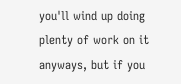you'll wind up doing plenty of work on it anyways, but if you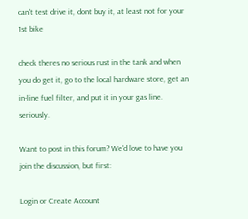can't test drive it, dont buy it, at least not for your 1st bike

check theres no serious rust in the tank and when you do get it, go to the local hardware store, get an in-line fuel filter, and put it in your gas line. seriously.

Want to post in this forum? We'd love to have you join the discussion, but first:

Login or Create Account